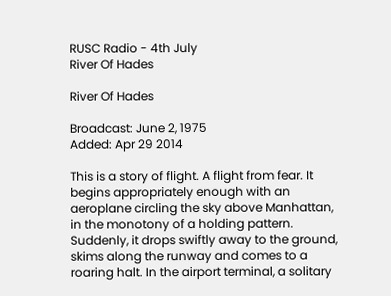RUSC Radio - 4th July
River Of Hades

River Of Hades

Broadcast: June 2, 1975
Added: Apr 29 2014

This is a story of flight. A flight from fear. It begins appropriately enough with an aeroplane circling the sky above Manhattan, in the monotony of a holding pattern. Suddenly, it drops swiftly away to the ground, skims along the runway and comes to a roaring halt. In the airport terminal, a solitary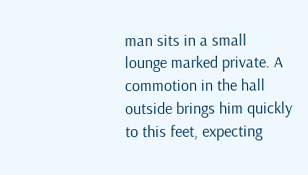man sits in a small lounge marked private. A commotion in the hall outside brings him quickly to this feet, expecting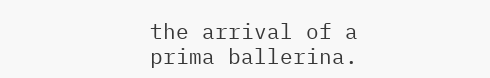the arrival of a prima ballerina.